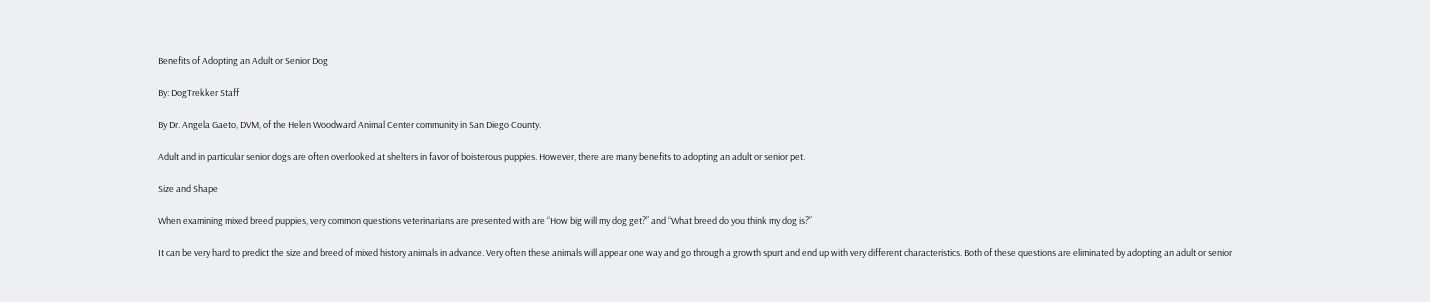Benefits of Adopting an Adult or Senior Dog

By: DogTrekker Staff

By Dr. Angela Gaeto, DVM, of the Helen Woodward Animal Center community in San Diego County.

Adult and in particular senior dogs are often overlooked at shelters in favor of boisterous puppies. However, there are many benefits to adopting an adult or senior pet.

Size and Shape

When examining mixed breed puppies, very common questions veterinarians are presented with are “How big will my dog get?” and “What breed do you think my dog is?”

It can be very hard to predict the size and breed of mixed history animals in advance. Very often these animals will appear one way and go through a growth spurt and end up with very different characteristics. Both of these questions are eliminated by adopting an adult or senior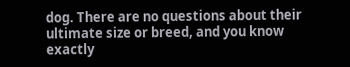dog. There are no questions about their ultimate size or breed, and you know exactly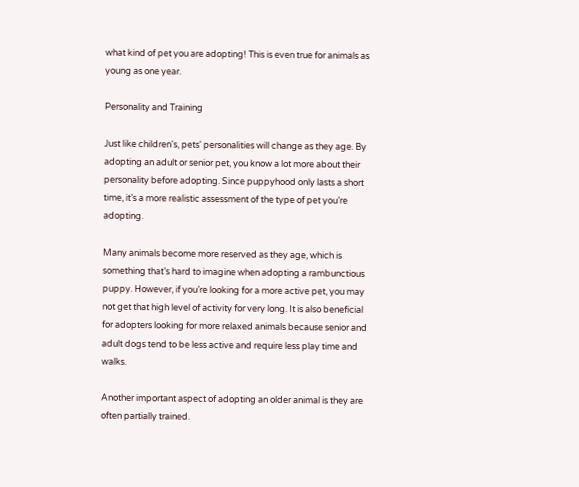what kind of pet you are adopting! This is even true for animals as young as one year.

Personality and Training

Just like children's, pets' personalities will change as they age. By adopting an adult or senior pet, you know a lot more about their personality before adopting. Since puppyhood only lasts a short time, it’s a more realistic assessment of the type of pet you’re adopting.

Many animals become more reserved as they age, which is something that’s hard to imagine when adopting a rambunctious puppy. However, if you’re looking for a more active pet, you may not get that high level of activity for very long. It is also beneficial for adopters looking for more relaxed animals because senior and adult dogs tend to be less active and require less play time and walks.

Another important aspect of adopting an older animal is they are often partially trained.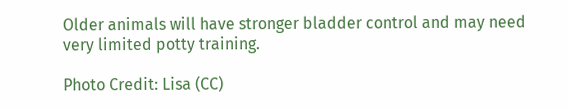Older animals will have stronger bladder control and may need very limited potty training.

Photo Credit: Lisa (CC)